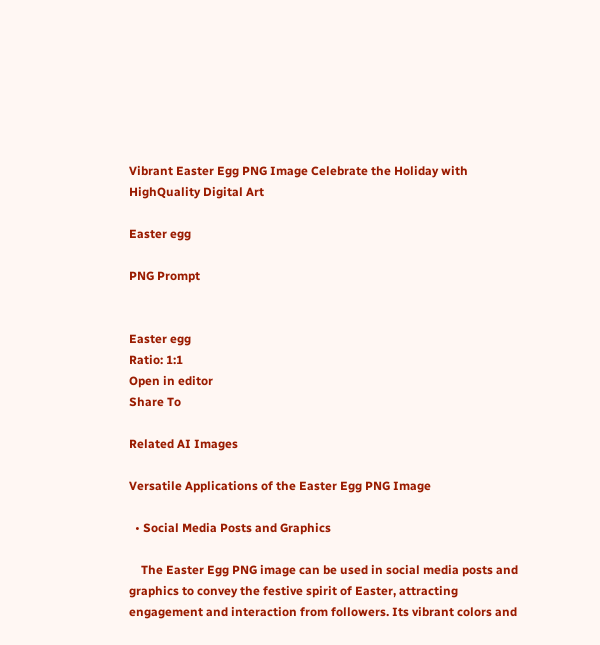Vibrant Easter Egg PNG Image Celebrate the Holiday with HighQuality Digital Art

Easter egg

PNG Prompt


Easter egg
Ratio: 1:1
Open in editor
Share To

Related AI Images

Versatile Applications of the Easter Egg PNG Image

  • Social Media Posts and Graphics

    The Easter Egg PNG image can be used in social media posts and graphics to convey the festive spirit of Easter, attracting engagement and interaction from followers. Its vibrant colors and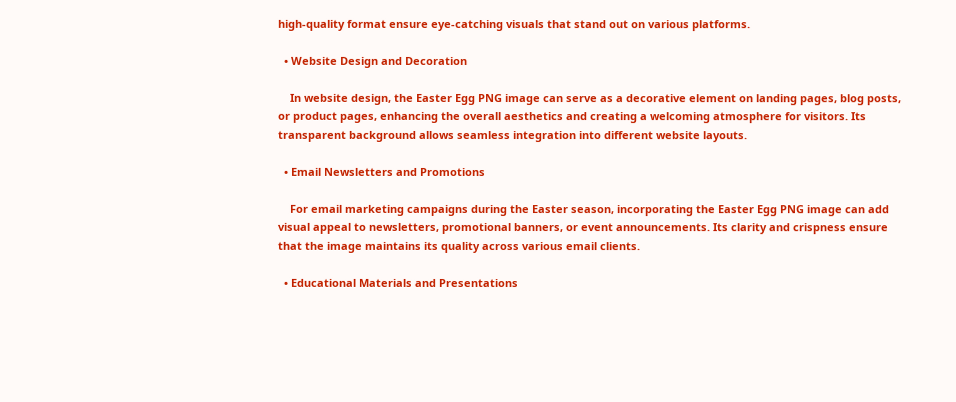high-quality format ensure eye-catching visuals that stand out on various platforms.

  • Website Design and Decoration

    In website design, the Easter Egg PNG image can serve as a decorative element on landing pages, blog posts, or product pages, enhancing the overall aesthetics and creating a welcoming atmosphere for visitors. Its transparent background allows seamless integration into different website layouts.

  • Email Newsletters and Promotions

    For email marketing campaigns during the Easter season, incorporating the Easter Egg PNG image can add visual appeal to newsletters, promotional banners, or event announcements. Its clarity and crispness ensure that the image maintains its quality across various email clients.

  • Educational Materials and Presentations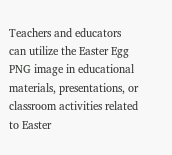Teachers and educators can utilize the Easter Egg PNG image in educational materials, presentations, or classroom activities related to Easter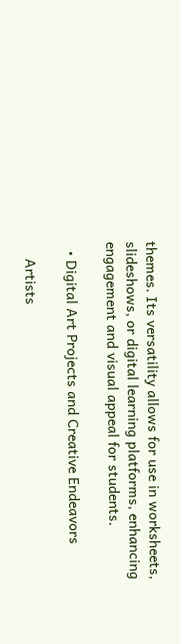themes. Its versatility allows for use in worksheets, slideshows, or digital learning platforms, enhancing engagement and visual appeal for students.

  • Digital Art Projects and Creative Endeavors

    Artists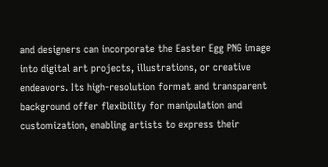and designers can incorporate the Easter Egg PNG image into digital art projects, illustrations, or creative endeavors. Its high-resolution format and transparent background offer flexibility for manipulation and customization, enabling artists to express their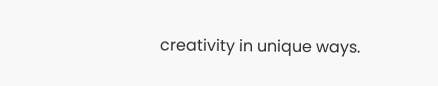creativity in unique ways.